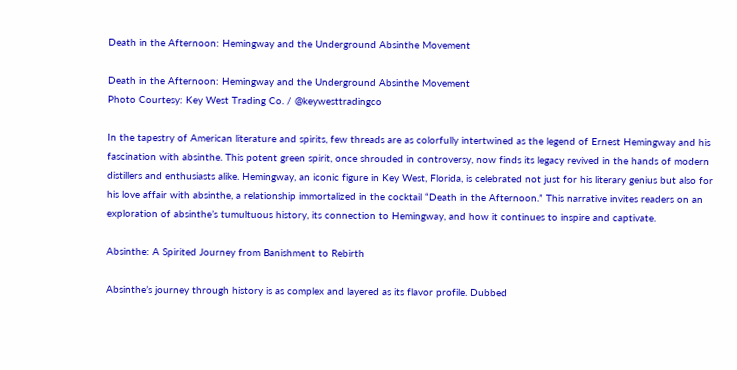Death in the Afternoon: Hemingway and the Underground Absinthe Movement

Death in the Afternoon: Hemingway and the Underground Absinthe Movement
Photo Courtesy: Key West Trading Co. / @keywesttradingco

In the tapestry of American literature and spirits, few threads are as colorfully intertwined as the legend of Ernest Hemingway and his fascination with absinthe. This potent green spirit, once shrouded in controversy, now finds its legacy revived in the hands of modern distillers and enthusiasts alike. Hemingway, an iconic figure in Key West, Florida, is celebrated not just for his literary genius but also for his love affair with absinthe, a relationship immortalized in the cocktail “Death in the Afternoon.” This narrative invites readers on an exploration of absinthe’s tumultuous history, its connection to Hemingway, and how it continues to inspire and captivate.

Absinthe: A Spirited Journey from Banishment to Rebirth

Absinthe’s journey through history is as complex and layered as its flavor profile. Dubbed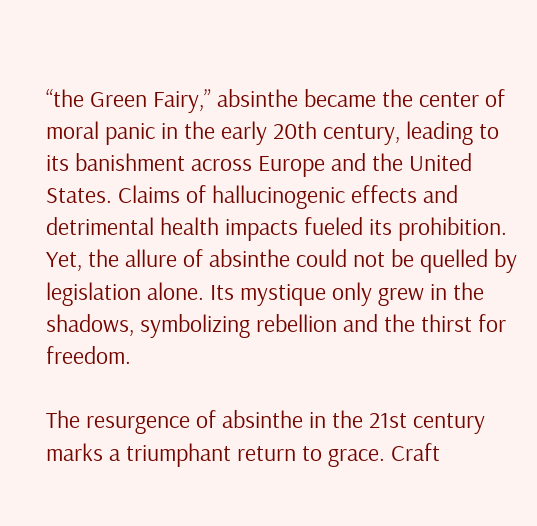“the Green Fairy,” absinthe became the center of moral panic in the early 20th century, leading to its banishment across Europe and the United States. Claims of hallucinogenic effects and detrimental health impacts fueled its prohibition. Yet, the allure of absinthe could not be quelled by legislation alone. Its mystique only grew in the shadows, symbolizing rebellion and the thirst for freedom.

The resurgence of absinthe in the 21st century marks a triumphant return to grace. Craft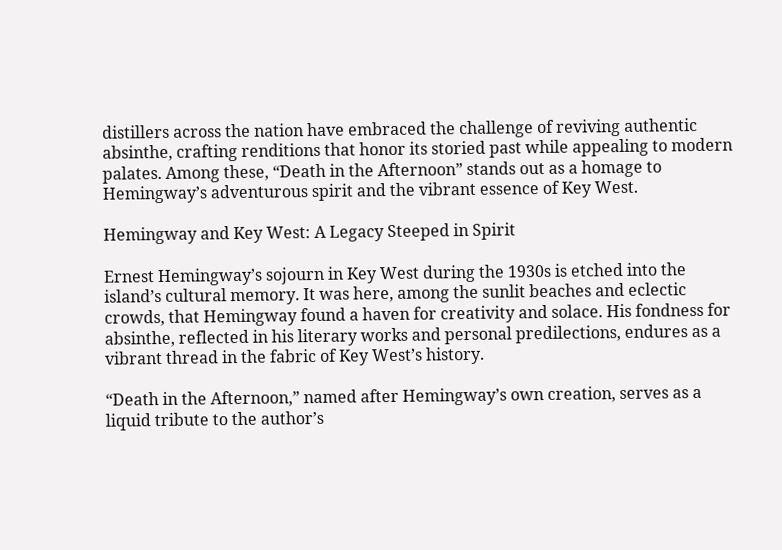distillers across the nation have embraced the challenge of reviving authentic absinthe, crafting renditions that honor its storied past while appealing to modern palates. Among these, “Death in the Afternoon” stands out as a homage to Hemingway’s adventurous spirit and the vibrant essence of Key West.

Hemingway and Key West: A Legacy Steeped in Spirit

Ernest Hemingway’s sojourn in Key West during the 1930s is etched into the island’s cultural memory. It was here, among the sunlit beaches and eclectic crowds, that Hemingway found a haven for creativity and solace. His fondness for absinthe, reflected in his literary works and personal predilections, endures as a vibrant thread in the fabric of Key West’s history.

“Death in the Afternoon,” named after Hemingway’s own creation, serves as a liquid tribute to the author’s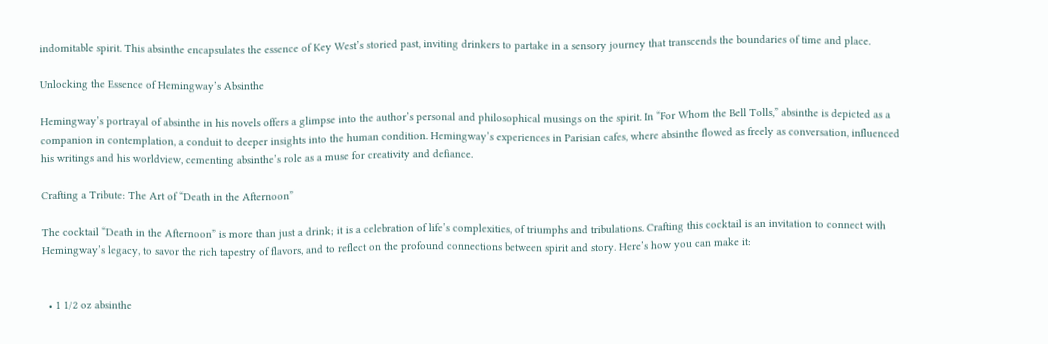indomitable spirit. This absinthe encapsulates the essence of Key West’s storied past, inviting drinkers to partake in a sensory journey that transcends the boundaries of time and place.

Unlocking the Essence of Hemingway’s Absinthe

Hemingway’s portrayal of absinthe in his novels offers a glimpse into the author’s personal and philosophical musings on the spirit. In “For Whom the Bell Tolls,” absinthe is depicted as a companion in contemplation, a conduit to deeper insights into the human condition. Hemingway’s experiences in Parisian cafes, where absinthe flowed as freely as conversation, influenced his writings and his worldview, cementing absinthe’s role as a muse for creativity and defiance.

Crafting a Tribute: The Art of “Death in the Afternoon”

The cocktail “Death in the Afternoon” is more than just a drink; it is a celebration of life’s complexities, of triumphs and tribulations. Crafting this cocktail is an invitation to connect with Hemingway’s legacy, to savor the rich tapestry of flavors, and to reflect on the profound connections between spirit and story. Here’s how you can make it:


  • 1 1/2 oz absinthe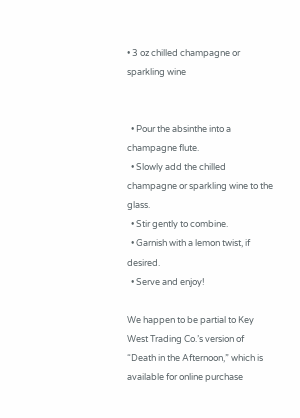• 3 oz chilled champagne or sparkling wine


  • Pour the absinthe into a champagne flute.
  • Slowly add the chilled champagne or sparkling wine to the glass.
  • Stir gently to combine.
  • Garnish with a lemon twist, if desired.
  • Serve and enjoy!

We happen to be partial to Key West Trading Co.’s version of “Death in the Afternoon,” which is available for online purchase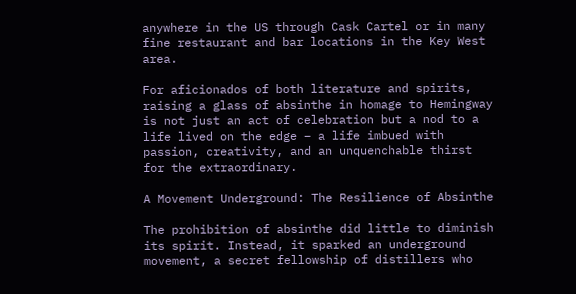anywhere in the US through Cask Cartel or in many fine restaurant and bar locations in the Key West area.

For aficionados of both literature and spirits, raising a glass of absinthe in homage to Hemingway is not just an act of celebration but a nod to a life lived on the edge – a life imbued with passion, creativity, and an unquenchable thirst for the extraordinary.

A Movement Underground: The Resilience of Absinthe

The prohibition of absinthe did little to diminish its spirit. Instead, it sparked an underground movement, a secret fellowship of distillers who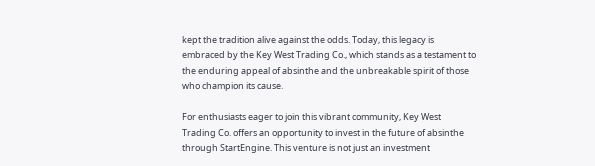kept the tradition alive against the odds. Today, this legacy is embraced by the Key West Trading Co., which stands as a testament to the enduring appeal of absinthe and the unbreakable spirit of those who champion its cause.

For enthusiasts eager to join this vibrant community, Key West Trading Co. offers an opportunity to invest in the future of absinthe through StartEngine. This venture is not just an investment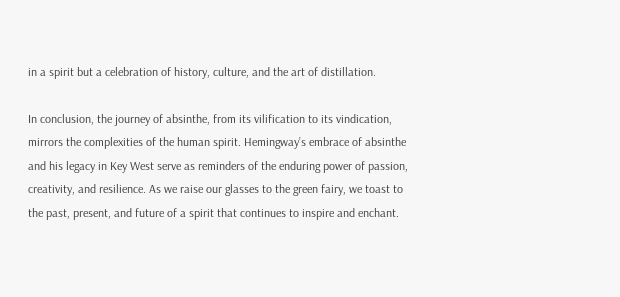in a spirit but a celebration of history, culture, and the art of distillation.

In conclusion, the journey of absinthe, from its vilification to its vindication, mirrors the complexities of the human spirit. Hemingway’s embrace of absinthe and his legacy in Key West serve as reminders of the enduring power of passion, creativity, and resilience. As we raise our glasses to the green fairy, we toast to the past, present, and future of a spirit that continues to inspire and enchant.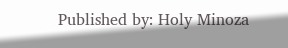Published by: Holy Minoza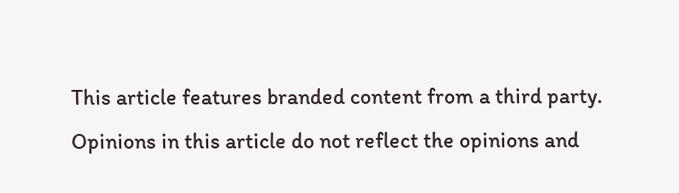This article features branded content from a third party. Opinions in this article do not reflect the opinions and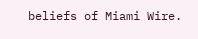beliefs of Miami Wire.